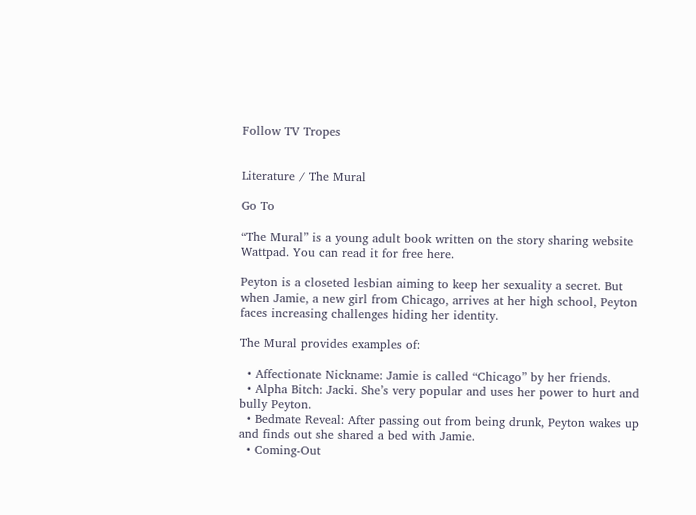Follow TV Tropes


Literature / The Mural

Go To

“The Mural” is a young adult book written on the story sharing website Wattpad. You can read it for free here.

Peyton is a closeted lesbian aiming to keep her sexuality a secret. But when Jamie, a new girl from Chicago, arrives at her high school, Peyton faces increasing challenges hiding her identity.

The Mural provides examples of:

  • Affectionate Nickname: Jamie is called “Chicago” by her friends.
  • Alpha Bitch: Jacki. She’s very popular and uses her power to hurt and bully Peyton.
  • Bedmate Reveal: After passing out from being drunk, Peyton wakes up and finds out she shared a bed with Jamie.
  • Coming-Out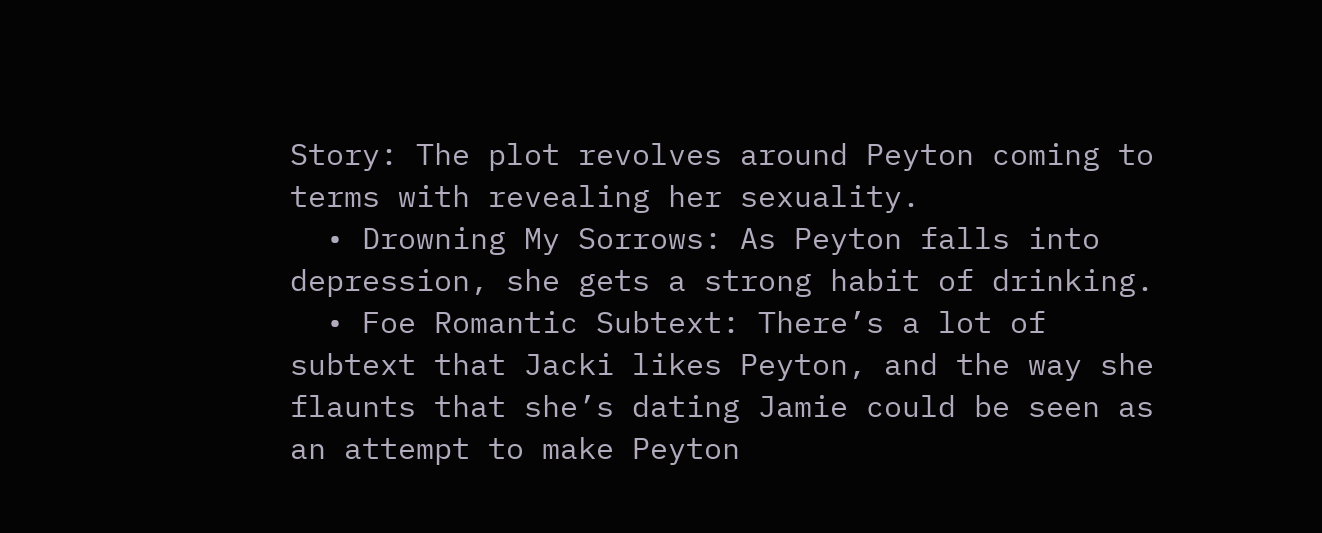Story: The plot revolves around Peyton coming to terms with revealing her sexuality.
  • Drowning My Sorrows: As Peyton falls into depression, she gets a strong habit of drinking.
  • Foe Romantic Subtext: There’s a lot of subtext that Jacki likes Peyton, and the way she flaunts that she’s dating Jamie could be seen as an attempt to make Peyton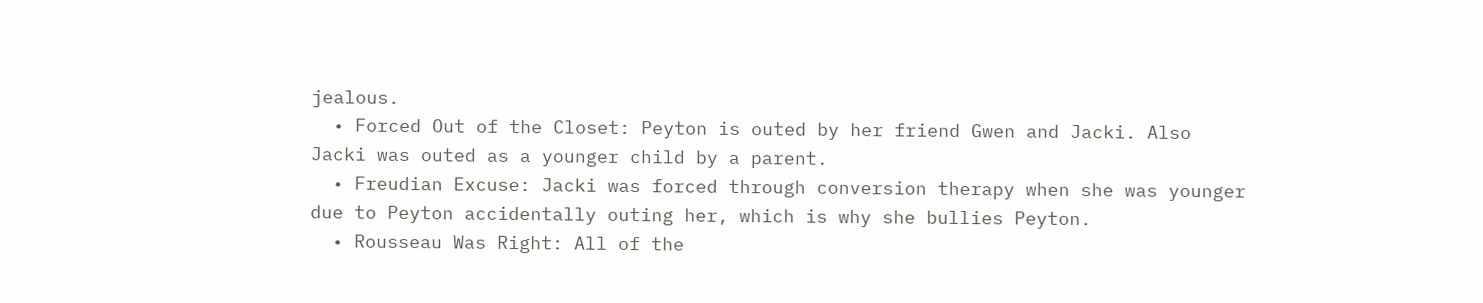jealous.
  • Forced Out of the Closet: Peyton is outed by her friend Gwen and Jacki. Also Jacki was outed as a younger child by a parent.
  • Freudian Excuse: Jacki was forced through conversion therapy when she was younger due to Peyton accidentally outing her, which is why she bullies Peyton.
  • Rousseau Was Right: All of the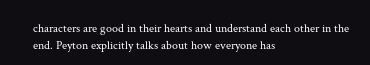characters are good in their hearts and understand each other in the end. Peyton explicitly talks about how everyone has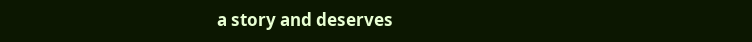a story and deserves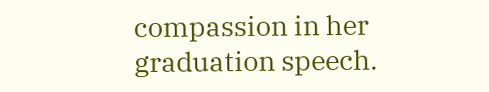compassion in her graduation speech.